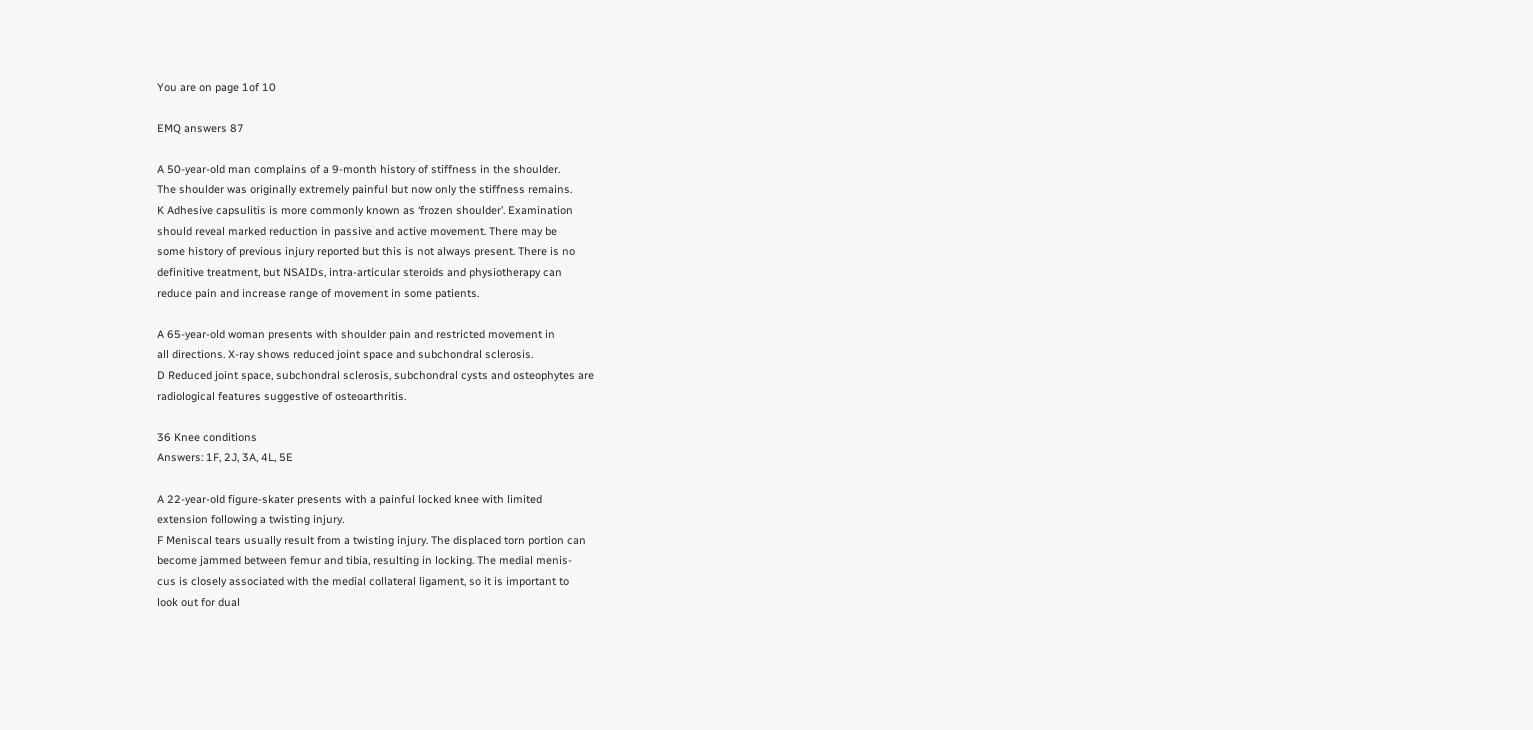You are on page 1of 10

EMQ answers 87

A 50-year-old man complains of a 9-month history of stiffness in the shoulder.
The shoulder was originally extremely painful but now only the stiffness remains.
K Adhesive capsulitis is more commonly known as ‘frozen shoulder’. Examination
should reveal marked reduction in passive and active movement. There may be
some history of previous injury reported but this is not always present. There is no
definitive treatment, but NSAIDs, intra-articular steroids and physiotherapy can
reduce pain and increase range of movement in some patients.

A 65-year-old woman presents with shoulder pain and restricted movement in
all directions. X-ray shows reduced joint space and subchondral sclerosis.
D Reduced joint space, subchondral sclerosis, subchondral cysts and osteophytes are
radiological features suggestive of osteoarthritis.

36 Knee conditions
Answers: 1F, 2J, 3A, 4L, 5E

A 22-year-old figure-skater presents with a painful locked knee with limited
extension following a twisting injury.
F Meniscal tears usually result from a twisting injury. The displaced torn portion can
become jammed between femur and tibia, resulting in locking. The medial menis-
cus is closely associated with the medial collateral ligament, so it is important to
look out for dual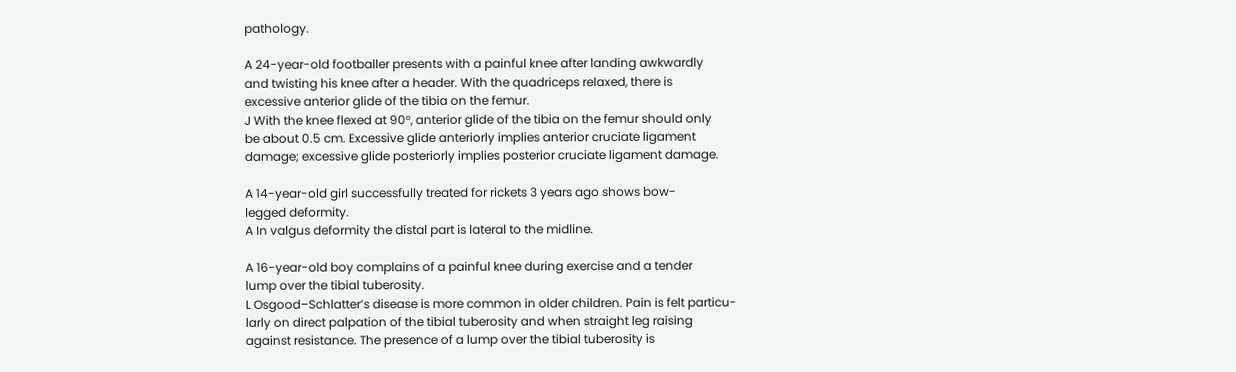pathology.

A 24-year-old footballer presents with a painful knee after landing awkwardly
and twisting his knee after a header. With the quadriceps relaxed, there is
excessive anterior glide of the tibia on the femur.
J With the knee flexed at 90°, anterior glide of the tibia on the femur should only
be about 0.5 cm. Excessive glide anteriorly implies anterior cruciate ligament
damage; excessive glide posteriorly implies posterior cruciate ligament damage.

A 14-year-old girl successfully treated for rickets 3 years ago shows bow-
legged deformity.
A In valgus deformity the distal part is lateral to the midline.

A 16-year-old boy complains of a painful knee during exercise and a tender
lump over the tibial tuberosity.
L Osgood–Schlatter’s disease is more common in older children. Pain is felt particu-
larly on direct palpation of the tibial tuberosity and when straight leg raising
against resistance. The presence of a lump over the tibial tuberosity is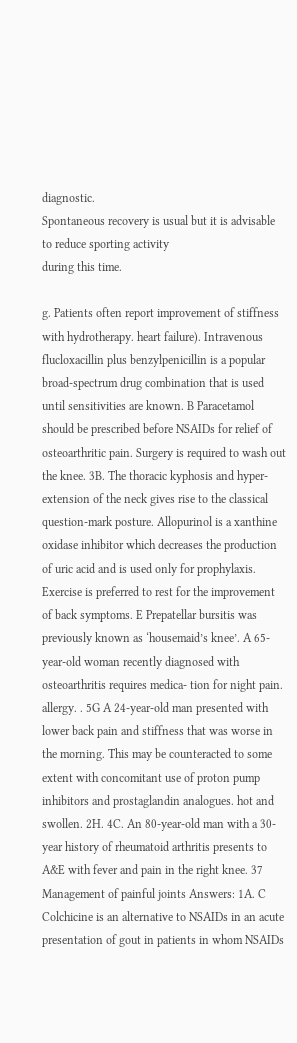diagnostic.
Spontaneous recovery is usual but it is advisable to reduce sporting activity
during this time.

g. Patients often report improvement of stiffness with hydrotherapy. heart failure). Intravenous flucloxacillin plus benzylpenicillin is a popular broad-spectrum drug combination that is used until sensitivities are known. B Paracetamol should be prescribed before NSAIDs for relief of osteoarthritic pain. Surgery is required to wash out the knee. 3B. The thoracic kyphosis and hyper- extension of the neck gives rise to the classical question-mark posture. Allopurinol is a xanthine oxidase inhibitor which decreases the production of uric acid and is used only for prophylaxis. Exercise is preferred to rest for the improvement of back symptoms. E Prepatellar bursitis was previously known as ‘housemaid’s knee’. A 65-year-old woman recently diagnosed with osteoarthritis requires medica- tion for night pain. allergy. . 5G A 24-year-old man presented with lower back pain and stiffness that was worse in the morning. This may be counteracted to some extent with concomitant use of proton pump inhibitors and prostaglandin analogues. hot and swollen. 2H. 4C. An 80-year-old man with a 30-year history of rheumatoid arthritis presents to A&E with fever and pain in the right knee. 37 Management of painful joints Answers: 1A. C Colchicine is an alternative to NSAIDs in an acute presentation of gout in patients in whom NSAIDs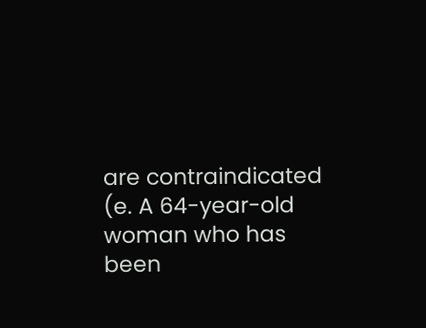are contraindicated (e. A 64-year-old woman who has been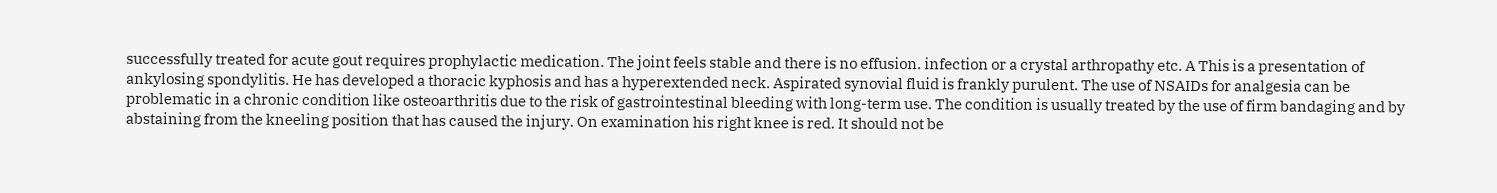successfully treated for acute gout requires prophylactic medication. The joint feels stable and there is no effusion. infection or a crystal arthropathy etc. A This is a presentation of ankylosing spondylitis. He has developed a thoracic kyphosis and has a hyperextended neck. Aspirated synovial fluid is frankly purulent. The use of NSAIDs for analgesia can be problematic in a chronic condition like osteoarthritis due to the risk of gastrointestinal bleeding with long-term use. The condition is usually treated by the use of firm bandaging and by abstaining from the kneeling position that has caused the injury. On examination his right knee is red. It should not be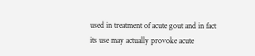used in treatment of acute gout and in fact its use may actually provoke acute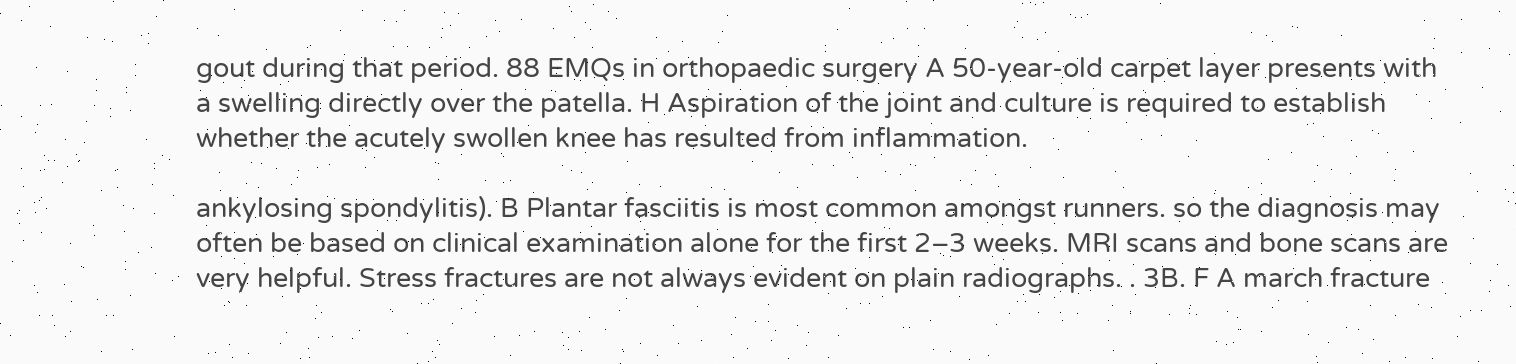gout during that period. 88 EMQs in orthopaedic surgery A 50-year-old carpet layer presents with a swelling directly over the patella. H Aspiration of the joint and culture is required to establish whether the acutely swollen knee has resulted from inflammation.

ankylosing spondylitis). B Plantar fasciitis is most common amongst runners. so the diagnosis may often be based on clinical examination alone for the first 2–3 weeks. MRI scans and bone scans are very helpful. Stress fractures are not always evident on plain radiographs. . 3B. F A march fracture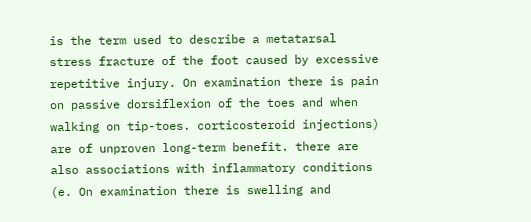is the term used to describe a metatarsal stress fracture of the foot caused by excessive repetitive injury. On examination there is pain on passive dorsiflexion of the toes and when walking on tip-toes. corticosteroid injections) are of unproven long-term benefit. there are also associations with inflammatory conditions (e. On examination there is swelling and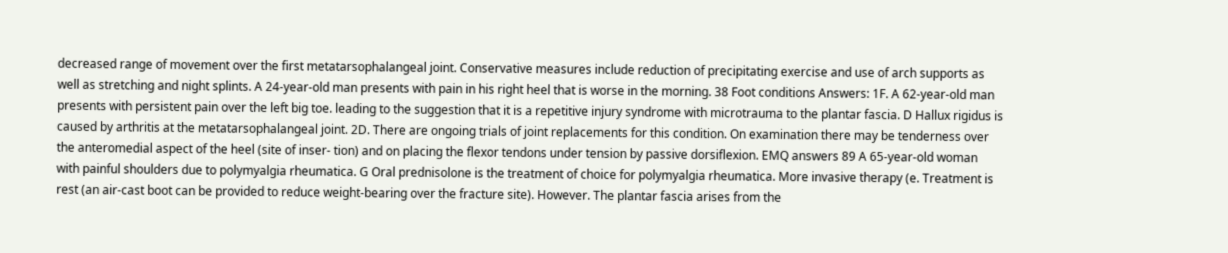decreased range of movement over the first metatarsophalangeal joint. Conservative measures include reduction of precipitating exercise and use of arch supports as well as stretching and night splints. A 24-year-old man presents with pain in his right heel that is worse in the morning. 38 Foot conditions Answers: 1F. A 62-year-old man presents with persistent pain over the left big toe. leading to the suggestion that it is a repetitive injury syndrome with microtrauma to the plantar fascia. D Hallux rigidus is caused by arthritis at the metatarsophalangeal joint. 2D. There are ongoing trials of joint replacements for this condition. On examination there may be tenderness over the anteromedial aspect of the heel (site of inser- tion) and on placing the flexor tendons under tension by passive dorsiflexion. EMQ answers 89 A 65-year-old woman with painful shoulders due to polymyalgia rheumatica. G Oral prednisolone is the treatment of choice for polymyalgia rheumatica. More invasive therapy (e. Treatment is rest (an air-cast boot can be provided to reduce weight-bearing over the fracture site). However. The plantar fascia arises from the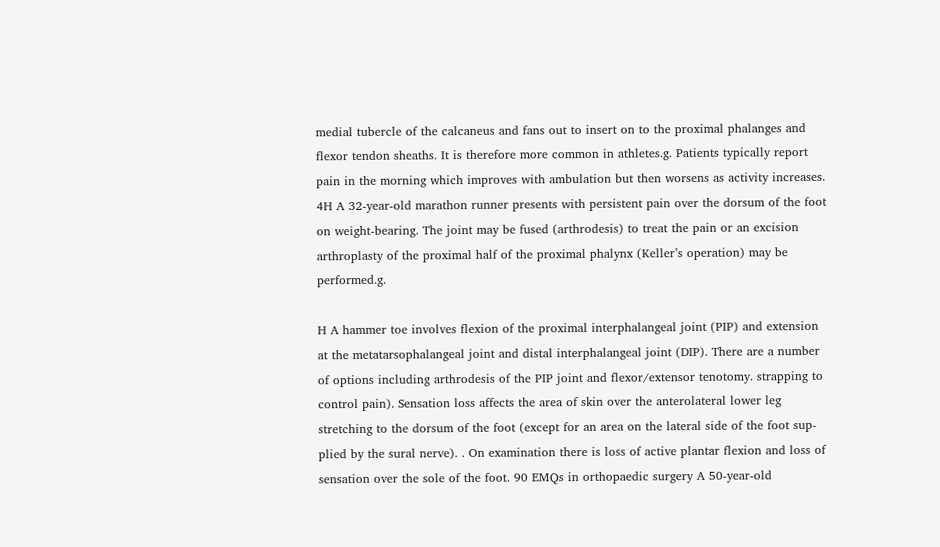medial tubercle of the calcaneus and fans out to insert on to the proximal phalanges and flexor tendon sheaths. It is therefore more common in athletes.g. Patients typically report pain in the morning which improves with ambulation but then worsens as activity increases. 4H A 32-year-old marathon runner presents with persistent pain over the dorsum of the foot on weight-bearing. The joint may be fused (arthrodesis) to treat the pain or an excision arthroplasty of the proximal half of the proximal phalynx (Keller’s operation) may be performed.g.

H A hammer toe involves flexion of the proximal interphalangeal joint (PIP) and extension at the metatarsophalangeal joint and distal interphalangeal joint (DIP). There are a number of options including arthrodesis of the PIP joint and flexor/extensor tenotomy. strapping to control pain). Sensation loss affects the area of skin over the anterolateral lower leg stretching to the dorsum of the foot (except for an area on the lateral side of the foot sup- plied by the sural nerve). . On examination there is loss of active plantar flexion and loss of sensation over the sole of the foot. 90 EMQs in orthopaedic surgery A 50-year-old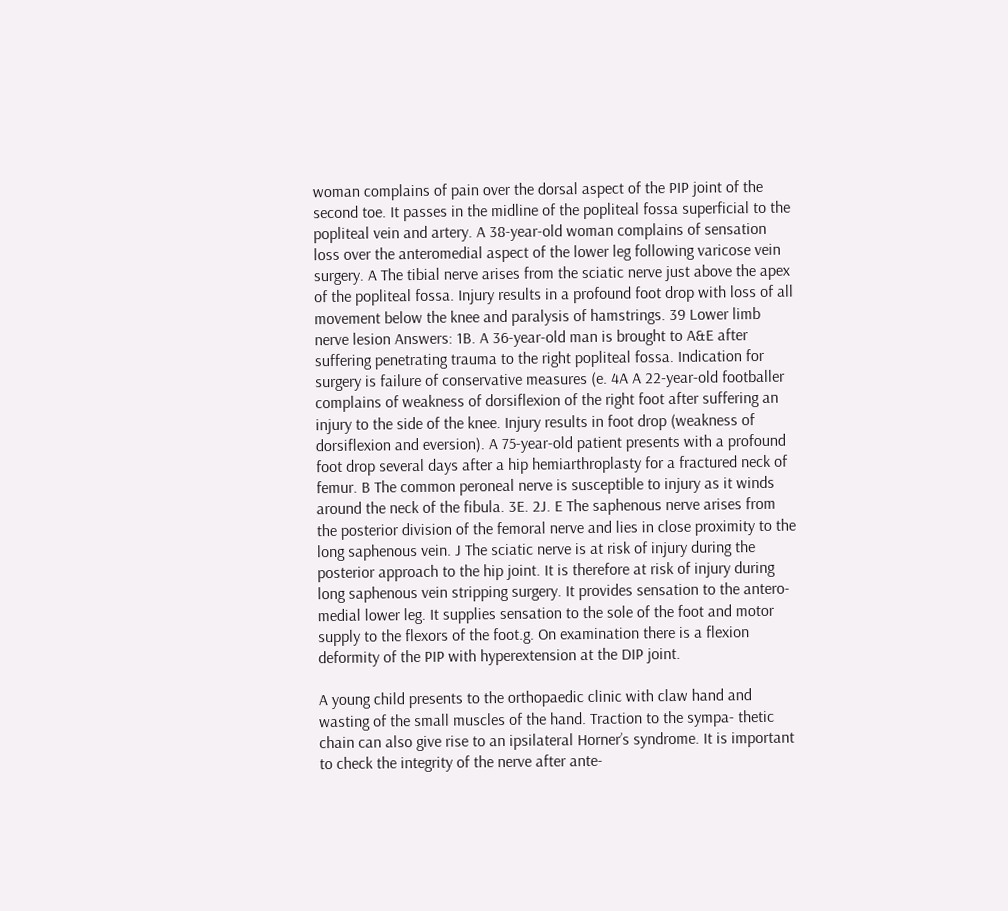woman complains of pain over the dorsal aspect of the PIP joint of the second toe. It passes in the midline of the popliteal fossa superficial to the popliteal vein and artery. A 38-year-old woman complains of sensation loss over the anteromedial aspect of the lower leg following varicose vein surgery. A The tibial nerve arises from the sciatic nerve just above the apex of the popliteal fossa. Injury results in a profound foot drop with loss of all movement below the knee and paralysis of hamstrings. 39 Lower limb nerve lesion Answers: 1B. A 36-year-old man is brought to A&E after suffering penetrating trauma to the right popliteal fossa. Indication for surgery is failure of conservative measures (e. 4A A 22-year-old footballer complains of weakness of dorsiflexion of the right foot after suffering an injury to the side of the knee. Injury results in foot drop (weakness of dorsiflexion and eversion). A 75-year-old patient presents with a profound foot drop several days after a hip hemiarthroplasty for a fractured neck of femur. B The common peroneal nerve is susceptible to injury as it winds around the neck of the fibula. 3E. 2J. E The saphenous nerve arises from the posterior division of the femoral nerve and lies in close proximity to the long saphenous vein. J The sciatic nerve is at risk of injury during the posterior approach to the hip joint. It is therefore at risk of injury during long saphenous vein stripping surgery. It provides sensation to the antero- medial lower leg. It supplies sensation to the sole of the foot and motor supply to the flexors of the foot.g. On examination there is a flexion deformity of the PIP with hyperextension at the DIP joint.

A young child presents to the orthopaedic clinic with claw hand and wasting of the small muscles of the hand. Traction to the sympa- thetic chain can also give rise to an ipsilateral Horner’s syndrome. It is important to check the integrity of the nerve after ante-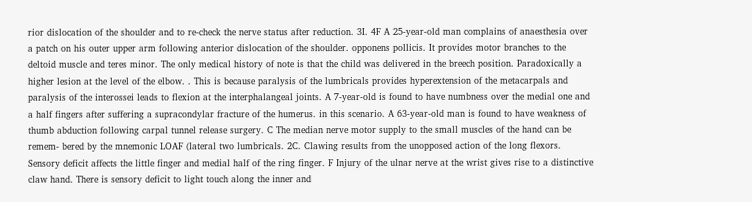rior dislocation of the shoulder and to re-check the nerve status after reduction. 3I. 4F A 25-year-old man complains of anaesthesia over a patch on his outer upper arm following anterior dislocation of the shoulder. opponens pollicis. It provides motor branches to the deltoid muscle and teres minor. The only medical history of note is that the child was delivered in the breech position. Paradoxically a higher lesion at the level of the elbow. . This is because paralysis of the lumbricals provides hyperextension of the metacarpals and paralysis of the interossei leads to flexion at the interphalangeal joints. A 7-year-old is found to have numbness over the medial one and a half fingers after suffering a supracondylar fracture of the humerus. in this scenario. A 63-year-old man is found to have weakness of thumb abduction following carpal tunnel release surgery. C The median nerve motor supply to the small muscles of the hand can be remem- bered by the mnemonic LOAF (lateral two lumbricals. 2C. Clawing results from the unopposed action of the long flexors. Sensory deficit affects the little finger and medial half of the ring finger. F Injury of the ulnar nerve at the wrist gives rise to a distinctive claw hand. There is sensory deficit to light touch along the inner and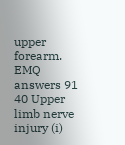upper forearm. EMQ answers 91 40 Upper limb nerve injury (i)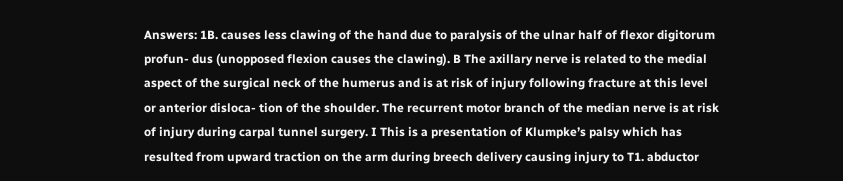Answers: 1B. causes less clawing of the hand due to paralysis of the ulnar half of flexor digitorum profun- dus (unopposed flexion causes the clawing). B The axillary nerve is related to the medial aspect of the surgical neck of the humerus and is at risk of injury following fracture at this level or anterior disloca- tion of the shoulder. The recurrent motor branch of the median nerve is at risk of injury during carpal tunnel surgery. I This is a presentation of Klumpke’s palsy which has resulted from upward traction on the arm during breech delivery causing injury to T1. abductor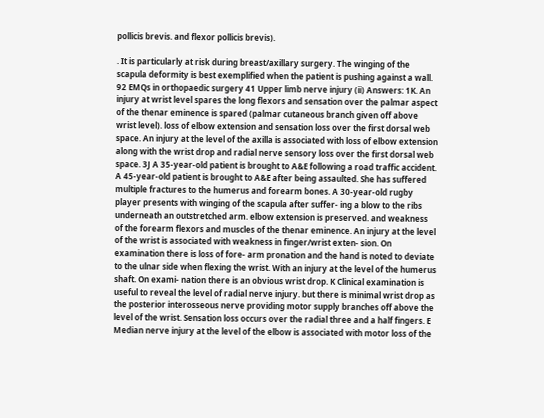pollicis brevis. and flexor pollicis brevis).

. It is particularly at risk during breast/axillary surgery. The winging of the scapula deformity is best exemplified when the patient is pushing against a wall. 92 EMQs in orthopaedic surgery 41 Upper limb nerve injury (ii) Answers: 1K. An injury at wrist level spares the long flexors and sensation over the palmar aspect of the thenar eminence is spared (palmar cutaneous branch given off above wrist level). loss of elbow extension and sensation loss over the first dorsal web space. An injury at the level of the axilla is associated with loss of elbow extension along with the wrist drop and radial nerve sensory loss over the first dorsal web space. 3J A 35-year-old patient is brought to A&E following a road traffic accident. A 45-year-old patient is brought to A&E after being assaulted. She has suffered multiple fractures to the humerus and forearm bones. A 30-year-old rugby player presents with winging of the scapula after suffer- ing a blow to the ribs underneath an outstretched arm. elbow extension is preserved. and weakness of the forearm flexors and muscles of the thenar eminence. An injury at the level of the wrist is associated with weakness in finger/wrist exten- sion. On examination there is loss of fore- arm pronation and the hand is noted to deviate to the ulnar side when flexing the wrist. With an injury at the level of the humerus shaft. On exami- nation there is an obvious wrist drop. K Clinical examination is useful to reveal the level of radial nerve injury. but there is minimal wrist drop as the posterior interosseous nerve providing motor supply branches off above the level of the wrist. Sensation loss occurs over the radial three and a half fingers. E Median nerve injury at the level of the elbow is associated with motor loss of the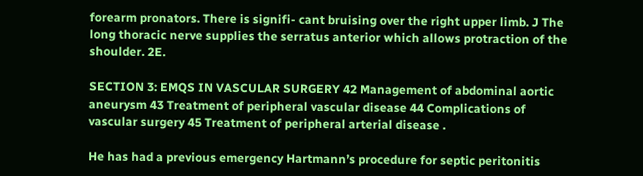forearm pronators. There is signifi- cant bruising over the right upper limb. J The long thoracic nerve supplies the serratus anterior which allows protraction of the shoulder. 2E.

SECTION 3: EMQS IN VASCULAR SURGERY 42 Management of abdominal aortic aneurysm 43 Treatment of peripheral vascular disease 44 Complications of vascular surgery 45 Treatment of peripheral arterial disease .

He has had a previous emergency Hartmann’s procedure for septic peritonitis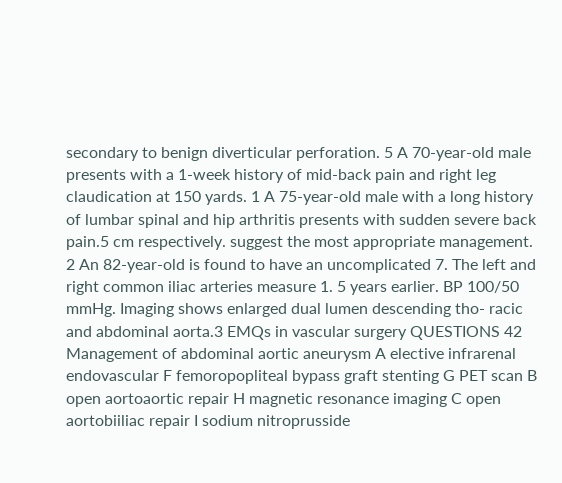secondary to benign diverticular perforation. 5 A 70-year-old male presents with a 1-week history of mid-back pain and right leg claudication at 150 yards. 1 A 75-year-old male with a long history of lumbar spinal and hip arthritis presents with sudden severe back pain.5 cm respectively. suggest the most appropriate management. 2 An 82-year-old is found to have an uncomplicated 7. The left and right common iliac arteries measure 1. 5 years earlier. BP 100/50 mmHg. Imaging shows enlarged dual lumen descending tho- racic and abdominal aorta.3 EMQs in vascular surgery QUESTIONS 42 Management of abdominal aortic aneurysm A elective infrarenal endovascular F femoropopliteal bypass graft stenting G PET scan B open aortoaortic repair H magnetic resonance imaging C open aortobiiliac repair I sodium nitroprusside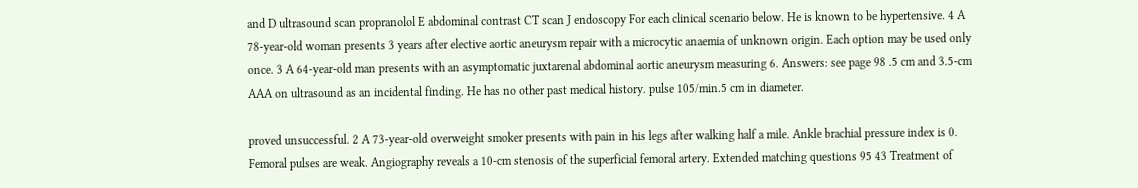and D ultrasound scan propranolol E abdominal contrast CT scan J endoscopy For each clinical scenario below. He is known to be hypertensive. 4 A 78-year-old woman presents 3 years after elective aortic aneurysm repair with a microcytic anaemia of unknown origin. Each option may be used only once. 3 A 64-year-old man presents with an asymptomatic juxtarenal abdominal aortic aneurysm measuring 6. Answers: see page 98 .5 cm and 3.5-cm AAA on ultrasound as an incidental finding. He has no other past medical history. pulse 105/min.5 cm in diameter.

proved unsuccessful. 2 A 73-year-old overweight smoker presents with pain in his legs after walking half a mile. Ankle brachial pressure index is 0. Femoral pulses are weak. Angiography reveals a 10-cm stenosis of the superficial femoral artery. Extended matching questions 95 43 Treatment of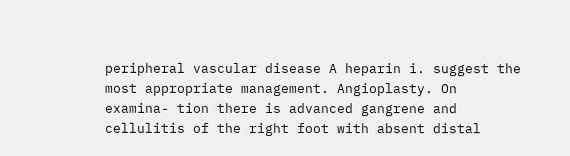peripheral vascular disease A heparin i. suggest the most appropriate management. Angioplasty. On examina- tion there is advanced gangrene and cellulitis of the right foot with absent distal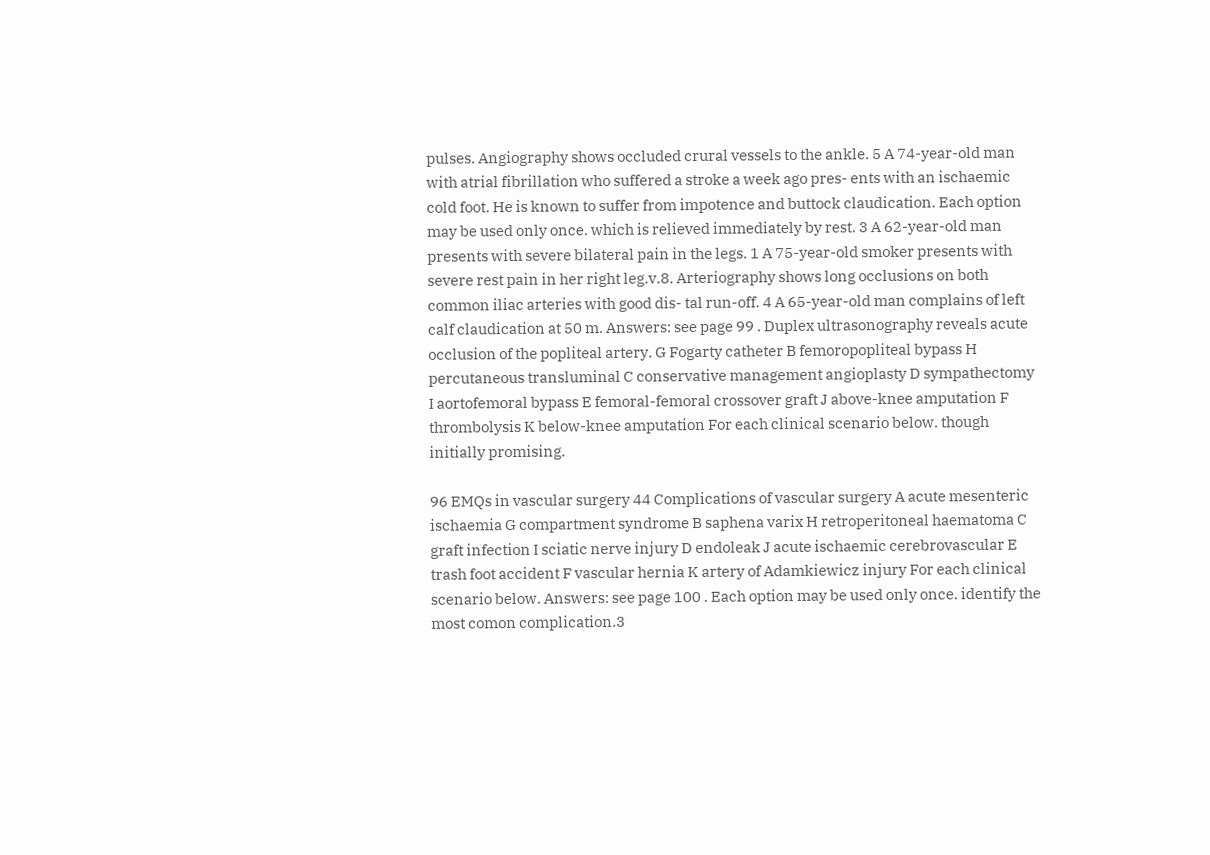pulses. Angiography shows occluded crural vessels to the ankle. 5 A 74-year-old man with atrial fibrillation who suffered a stroke a week ago pres- ents with an ischaemic cold foot. He is known to suffer from impotence and buttock claudication. Each option may be used only once. which is relieved immediately by rest. 3 A 62-year-old man presents with severe bilateral pain in the legs. 1 A 75-year-old smoker presents with severe rest pain in her right leg.v.8. Arteriography shows long occlusions on both common iliac arteries with good dis- tal run-off. 4 A 65-year-old man complains of left calf claudication at 50 m. Answers: see page 99 . Duplex ultrasonography reveals acute occlusion of the popliteal artery. G Fogarty catheter B femoropopliteal bypass H percutaneous transluminal C conservative management angioplasty D sympathectomy I aortofemoral bypass E femoral-femoral crossover graft J above-knee amputation F thrombolysis K below-knee amputation For each clinical scenario below. though initially promising.

96 EMQs in vascular surgery 44 Complications of vascular surgery A acute mesenteric ischaemia G compartment syndrome B saphena varix H retroperitoneal haematoma C graft infection I sciatic nerve injury D endoleak J acute ischaemic cerebrovascular E trash foot accident F vascular hernia K artery of Adamkiewicz injury For each clinical scenario below. Answers: see page 100 . Each option may be used only once. identify the most comon complication.3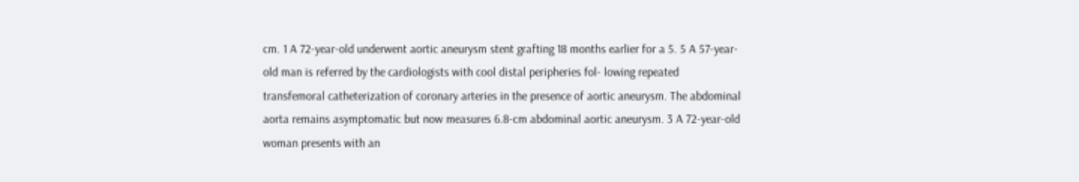cm. 1 A 72-year-old underwent aortic aneurysm stent grafting 18 months earlier for a 5. 5 A 57-year-old man is referred by the cardiologists with cool distal peripheries fol- lowing repeated transfemoral catheterization of coronary arteries in the presence of aortic aneurysm. The abdominal aorta remains asymptomatic but now measures 6.8-cm abdominal aortic aneurysm. 3 A 72-year-old woman presents with an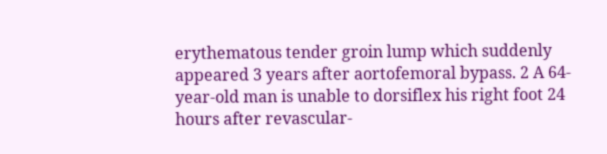erythematous tender groin lump which suddenly appeared 3 years after aortofemoral bypass. 2 A 64-year-old man is unable to dorsiflex his right foot 24 hours after revascular-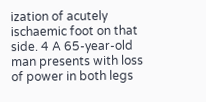ization of acutely ischaemic foot on that side. 4 A 65-year-old man presents with loss of power in both legs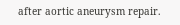after aortic aneurysm repair.